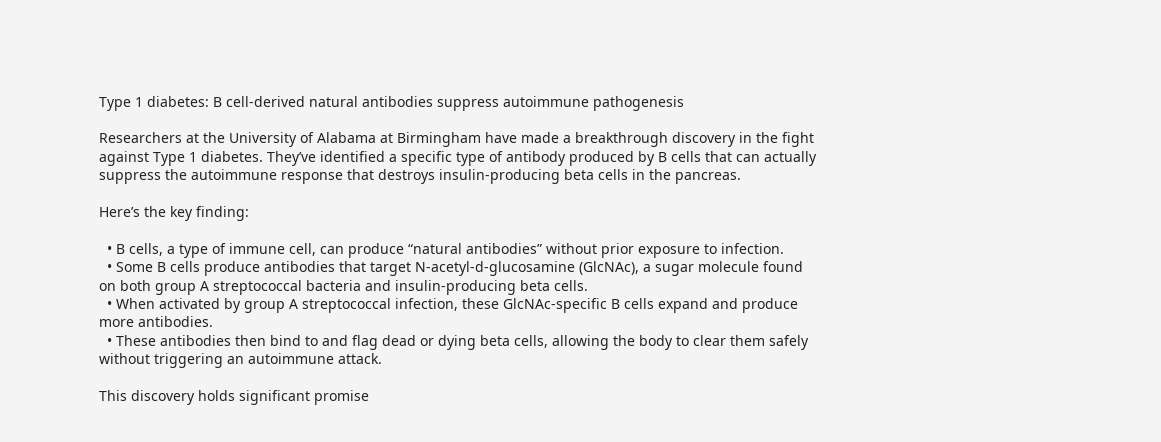Type 1 diabetes: B cell-derived natural antibodies suppress autoimmune pathogenesis

Researchers at the University of Alabama at Birmingham have made a breakthrough discovery in the fight against Type 1 diabetes. They’ve identified a specific type of antibody produced by B cells that can actually suppress the autoimmune response that destroys insulin-producing beta cells in the pancreas.

Here’s the key finding:

  • B cells, a type of immune cell, can produce “natural antibodies” without prior exposure to infection.
  • Some B cells produce antibodies that target N-acetyl-d-glucosamine (GlcNAc), a sugar molecule found on both group A streptococcal bacteria and insulin-producing beta cells.
  • When activated by group A streptococcal infection, these GlcNAc-specific B cells expand and produce more antibodies.
  • These antibodies then bind to and flag dead or dying beta cells, allowing the body to clear them safely without triggering an autoimmune attack.

This discovery holds significant promise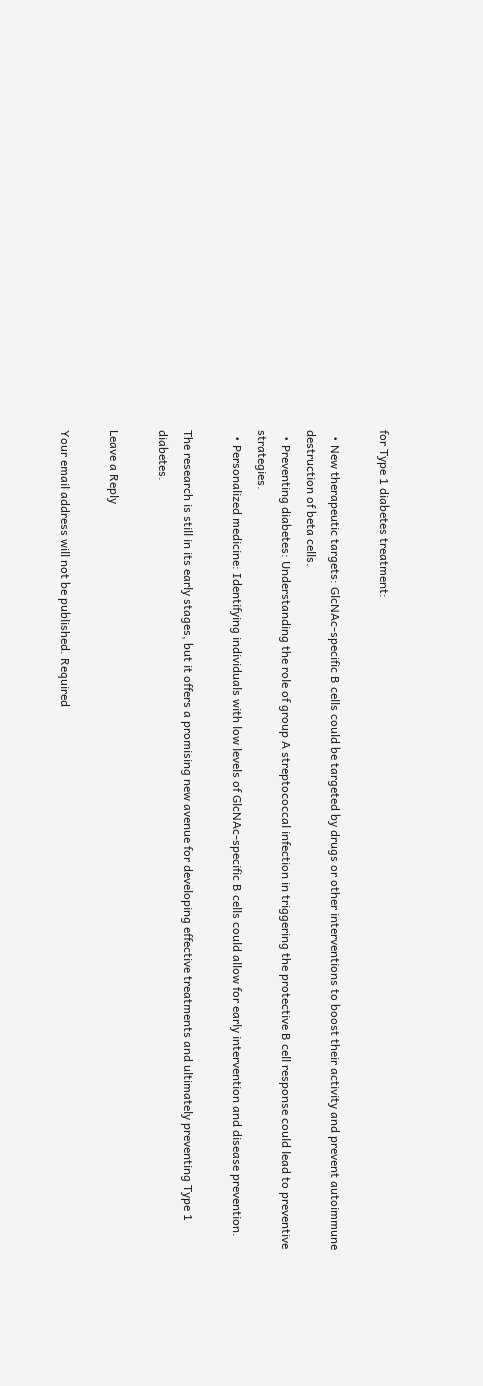for Type 1 diabetes treatment:

  • New therapeutic targets: GlcNAc-specific B cells could be targeted by drugs or other interventions to boost their activity and prevent autoimmune destruction of beta cells.
  • Preventing diabetes: Understanding the role of group A streptococcal infection in triggering the protective B cell response could lead to preventive strategies.
  • Personalized medicine: Identifying individuals with low levels of GlcNAc-specific B cells could allow for early intervention and disease prevention.

The research is still in its early stages, but it offers a promising new avenue for developing effective treatments and ultimately preventing Type 1 diabetes.

Leave a Reply

Your email address will not be published. Required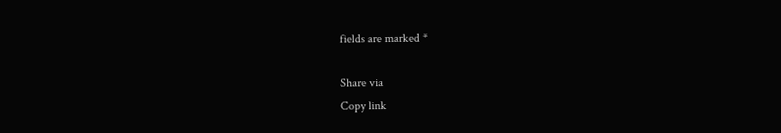fields are marked *

Share via
Copy link